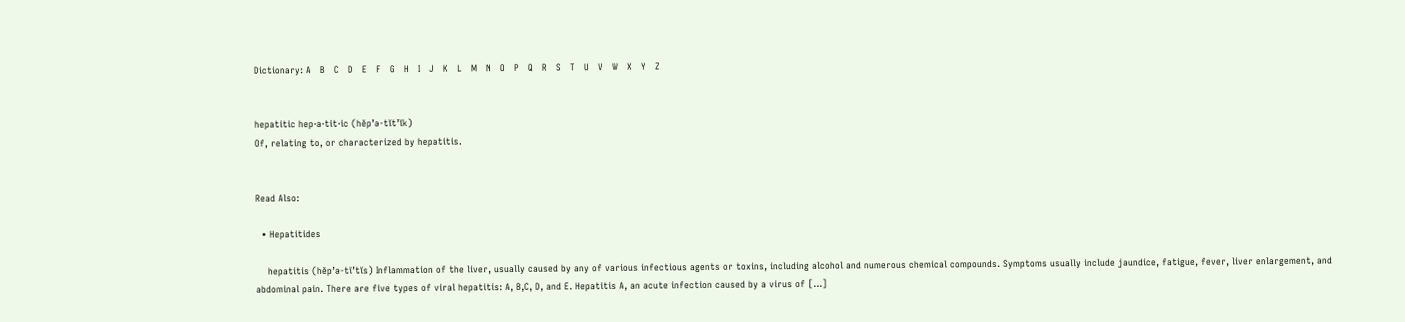Dictionary: A   B   C   D   E   F   G   H   I   J   K   L   M   N   O   P   Q   R   S   T   U   V   W   X   Y   Z


hepatitic hep·a·tit·ic (hěp’ə-tĭt’ĭk)
Of, relating to, or characterized by hepatitis.


Read Also:

  • Hepatitides

    hepatitis (hěp’ə-tī’tĭs) Inflammation of the liver, usually caused by any of various infectious agents or toxins, including alcohol and numerous chemical compounds. Symptoms usually include jaundice, fatigue, fever, liver enlargement, and abdominal pain. There are five types of viral hepatitis: A, B,C, D, and E. Hepatitis A, an acute infection caused by a virus of […]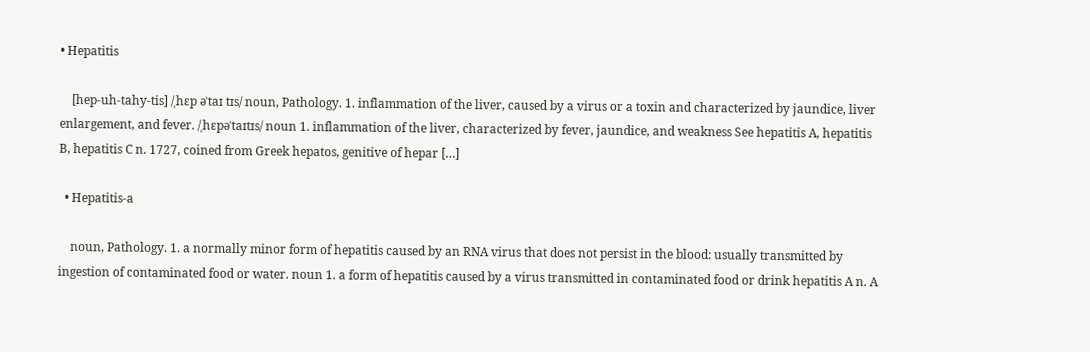• Hepatitis

    [hep-uh-tahy-tis] /ˌhɛp əˈtaɪ tɪs/ noun, Pathology. 1. inflammation of the liver, caused by a virus or a toxin and characterized by jaundice, liver enlargement, and fever. /ˌhɛpəˈtaɪtɪs/ noun 1. inflammation of the liver, characterized by fever, jaundice, and weakness See hepatitis A, hepatitis B, hepatitis C n. 1727, coined from Greek hepatos, genitive of hepar […]

  • Hepatitis-a

    noun, Pathology. 1. a normally minor form of hepatitis caused by an RNA virus that does not persist in the blood: usually transmitted by ingestion of contaminated food or water. noun 1. a form of hepatitis caused by a virus transmitted in contaminated food or drink hepatitis A n. A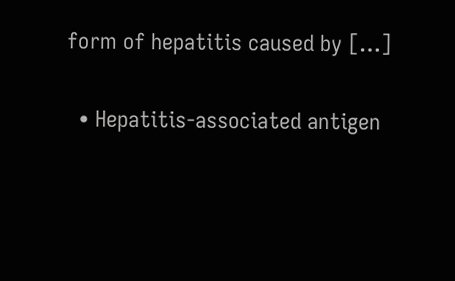form of hepatitis caused by […]

  • Hepatitis-associated antigen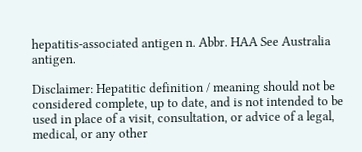hepatitis-associated antigen n. Abbr. HAA See Australia antigen.

Disclaimer: Hepatitic definition / meaning should not be considered complete, up to date, and is not intended to be used in place of a visit, consultation, or advice of a legal, medical, or any other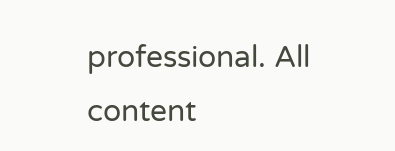professional. All content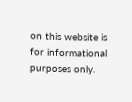on this website is for informational purposes only.